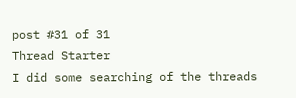post #31 of 31
Thread Starter
I did some searching of the threads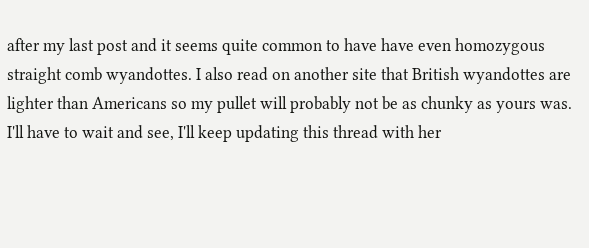after my last post and it seems quite common to have have even homozygous straight comb wyandottes. I also read on another site that British wyandottes are lighter than Americans so my pullet will probably not be as chunky as yours was. I'll have to wait and see, I'll keep updating this thread with her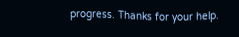progress. Thanks for your help.